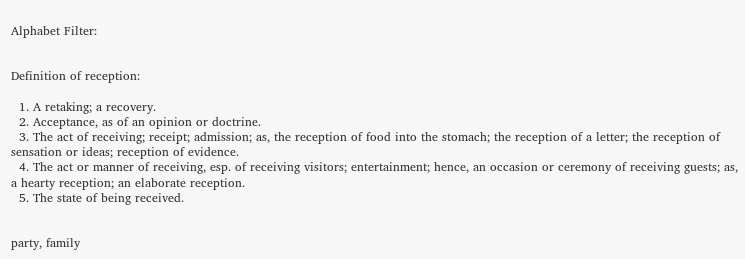Alphabet Filter:


Definition of reception:

  1. A retaking; a recovery.
  2. Acceptance, as of an opinion or doctrine.
  3. The act of receiving; receipt; admission; as, the reception of food into the stomach; the reception of a letter; the reception of sensation or ideas; reception of evidence.
  4. The act or manner of receiving, esp. of receiving visitors; entertainment; hence, an occasion or ceremony of receiving guests; as, a hearty reception; an elaborate reception.
  5. The state of being received.


party, family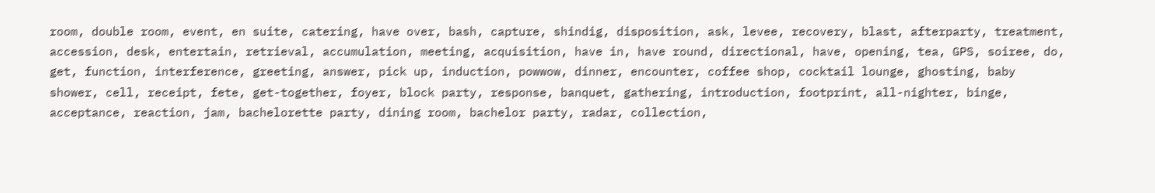room, double room, event, en suite, catering, have over, bash, capture, shindig, disposition, ask, levee, recovery, blast, afterparty, treatment, accession, desk, entertain, retrieval, accumulation, meeting, acquisition, have in, have round, directional, have, opening, tea, GPS, soiree, do, get, function, interference, greeting, answer, pick up, induction, powwow, dinner, encounter, coffee shop, cocktail lounge, ghosting, baby shower, cell, receipt, fete, get-together, foyer, block party, response, banquet, gathering, introduction, footprint, all-nighter, binge, acceptance, reaction, jam, bachelorette party, dining room, bachelor party, radar, collection,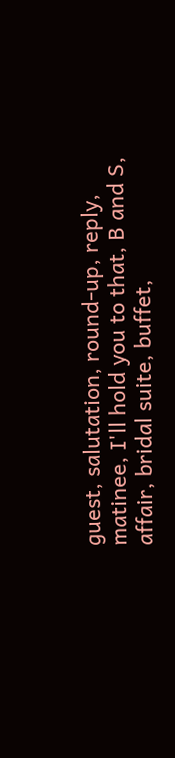guest, salutation, round-up, reply, matinee, I'll hold you to that, B and S, affair, bridal suite, buffet,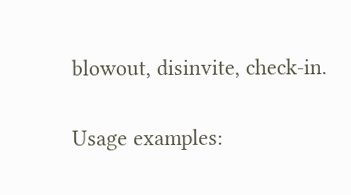blowout, disinvite, check-in.

Usage examples: